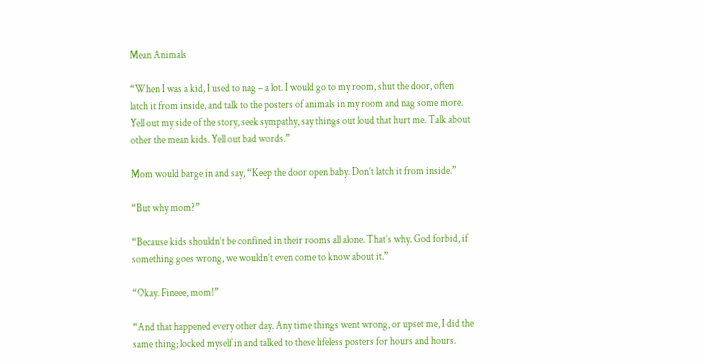Mean Animals

“When I was a kid, I used to nag – a lot. I would go to my room, shut the door, often latch it from inside, and talk to the posters of animals in my room and nag some more. Yell out my side of the story, seek sympathy, say things out loud that hurt me. Talk about other the mean kids. Yell out bad words.”

Mom would barge in and say, “Keep the door open baby. Don’t latch it from inside.”

“But why mom?”

“Because kids shouldn’t be confined in their rooms all alone. That’s why. God forbid, if something goes wrong, we wouldn’t even come to know about it.”

“Okay. Fineee, mom!”

“And that happened every other day. Any time things went wrong, or upset me, I did the same thing; locked myself in and talked to these lifeless posters for hours and hours.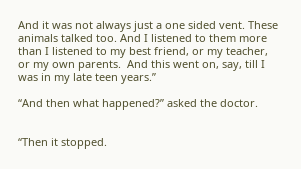And it was not always just a one sided vent. These animals talked too. And I listened to them more than I listened to my best friend, or my teacher, or my own parents.  And this went on, say, till I was in my late teen years.”

“And then what happened?” asked the doctor.


“Then it stopped.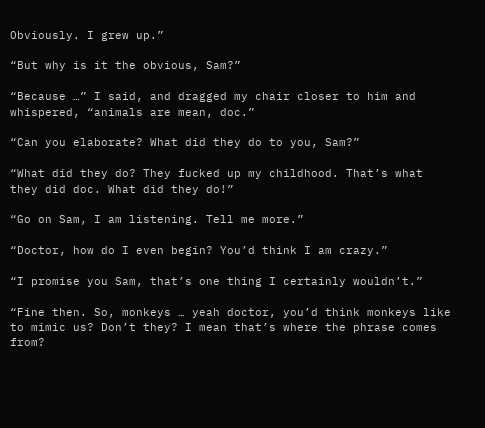Obviously. I grew up.”

“But why is it the obvious, Sam?”

“Because …” I said, and dragged my chair closer to him and whispered, “animals are mean, doc.”

“Can you elaborate? What did they do to you, Sam?”

“What did they do? They fucked up my childhood. That’s what they did doc. What did they do!”

“Go on Sam, I am listening. Tell me more.”

“Doctor, how do I even begin? You’d think I am crazy.”

“I promise you Sam, that’s one thing I certainly wouldn’t.”

“Fine then. So, monkeys … yeah doctor, you’d think monkeys like to mimic us? Don’t they? I mean that’s where the phrase comes from?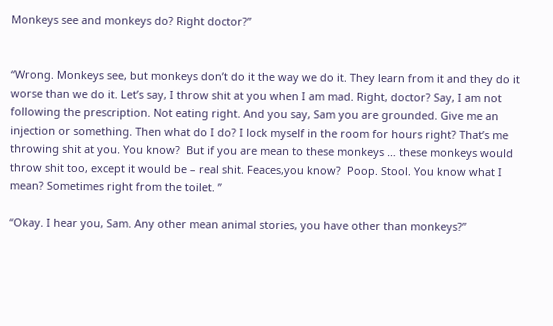Monkeys see and monkeys do? Right doctor?”


“Wrong. Monkeys see, but monkeys don’t do it the way we do it. They learn from it and they do it worse than we do it. Let’s say, I throw shit at you when I am mad. Right, doctor? Say, I am not following the prescription. Not eating right. And you say, Sam you are grounded. Give me an injection or something. Then what do I do? I lock myself in the room for hours right? That’s me throwing shit at you. You know?  But if you are mean to these monkeys … these monkeys would throw shit too, except it would be – real shit. Feaces,you know?  Poop. Stool. You know what I mean? Sometimes right from the toilet. ”

“Okay. I hear you, Sam. Any other mean animal stories, you have other than monkeys?”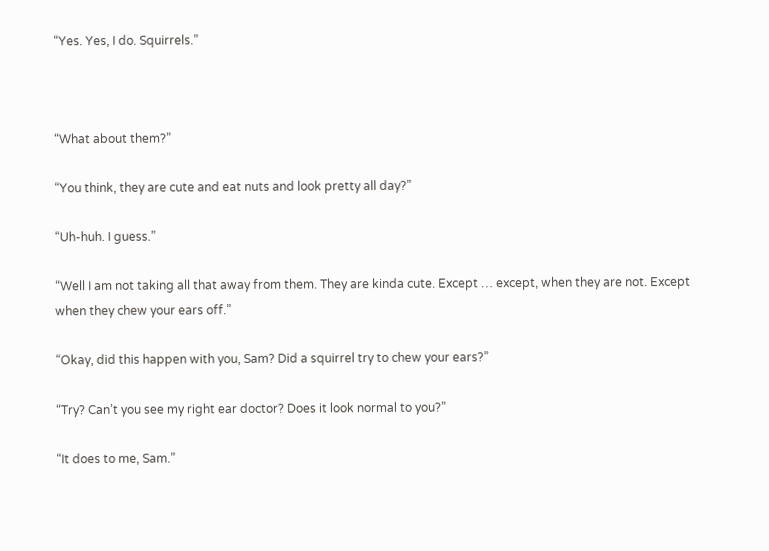“Yes. Yes, I do. Squirrels.”



“What about them?”

“You think, they are cute and eat nuts and look pretty all day?”

“Uh-huh. I guess.”

“Well I am not taking all that away from them. They are kinda cute. Except … except, when they are not. Except when they chew your ears off.”

“Okay, did this happen with you, Sam? Did a squirrel try to chew your ears?”

“Try? Can’t you see my right ear doctor? Does it look normal to you?”

“It does to me, Sam.”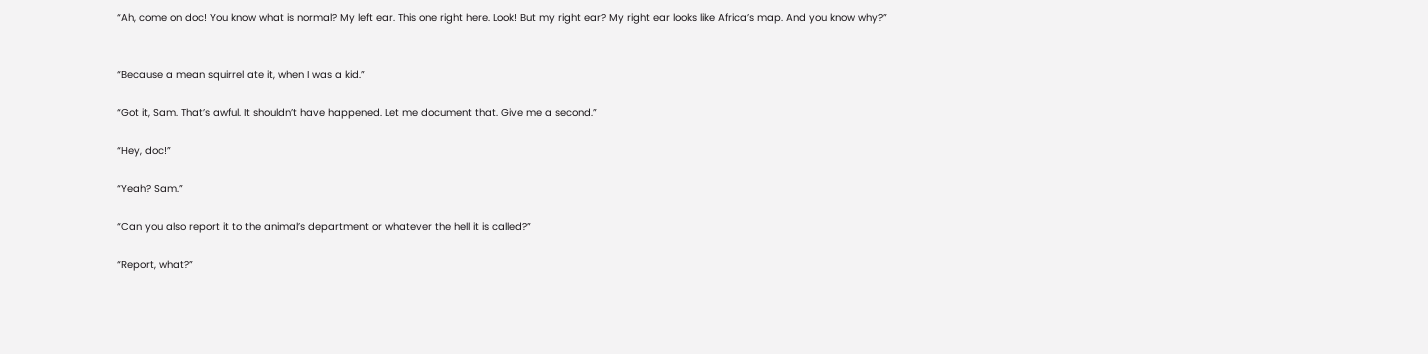“Ah, come on doc! You know what is normal? My left ear. This one right here. Look! But my right ear? My right ear looks like Africa’s map. And you know why?”


“Because a mean squirrel ate it, when I was a kid.”

“Got it, Sam. That’s awful. It shouldn’t have happened. Let me document that. Give me a second.”

“Hey, doc!”

“Yeah? Sam.”

“Can you also report it to the animal’s department or whatever the hell it is called?”

“Report, what?”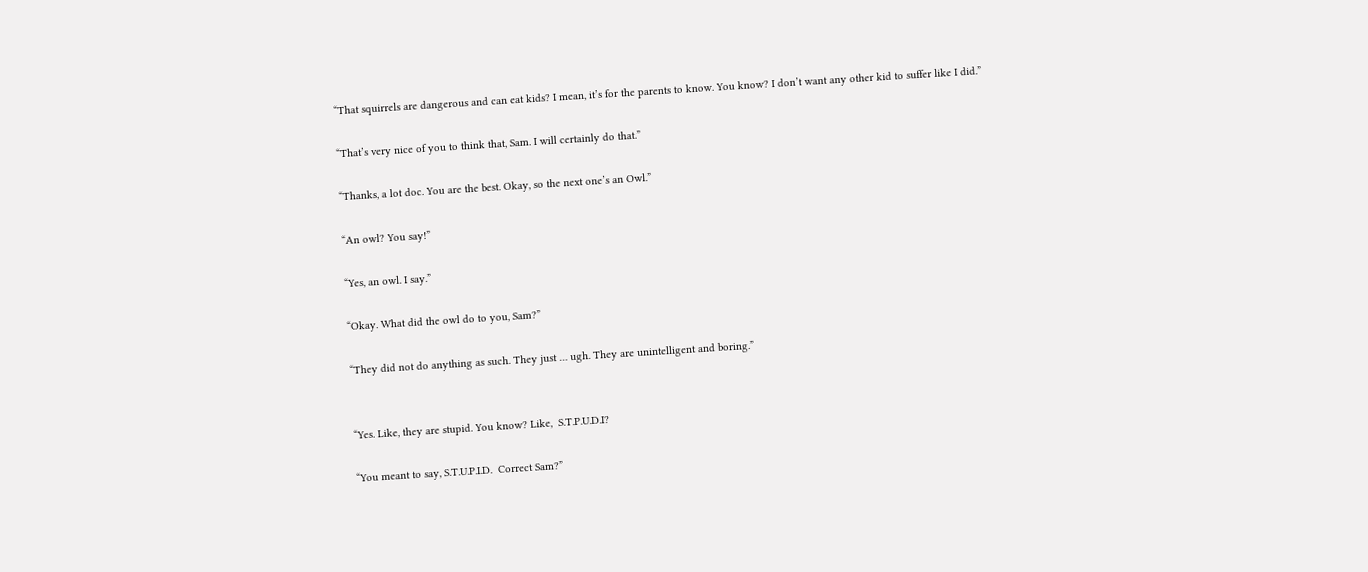“That squirrels are dangerous and can eat kids? I mean, it’s for the parents to know. You know? I don’t want any other kid to suffer like I did.”

“That’s very nice of you to think that, Sam. I will certainly do that.”

“Thanks, a lot doc. You are the best. Okay, so the next one’s an Owl.”

“An owl? You say!”

“Yes, an owl. I say.”

“Okay. What did the owl do to you, Sam?”

“They did not do anything as such. They just … ugh. They are unintelligent and boring.”


“Yes. Like, they are stupid. You know? Like,  S.T.P.U.D.I?

“You meant to say, S.T.U.P.I.D.  Correct Sam?”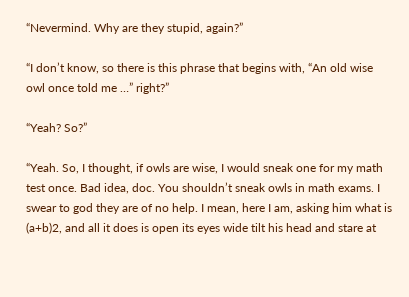“Nevermind. Why are they stupid, again?”

“I don’t know, so there is this phrase that begins with, “An old wise owl once told me …” right?”

“Yeah? So?”

“Yeah. So, I thought, if owls are wise, I would sneak one for my math test once. Bad idea, doc. You shouldn’t sneak owls in math exams. I swear to god they are of no help. I mean, here I am, asking him what is (a+b)2, and all it does is open its eyes wide tilt his head and stare at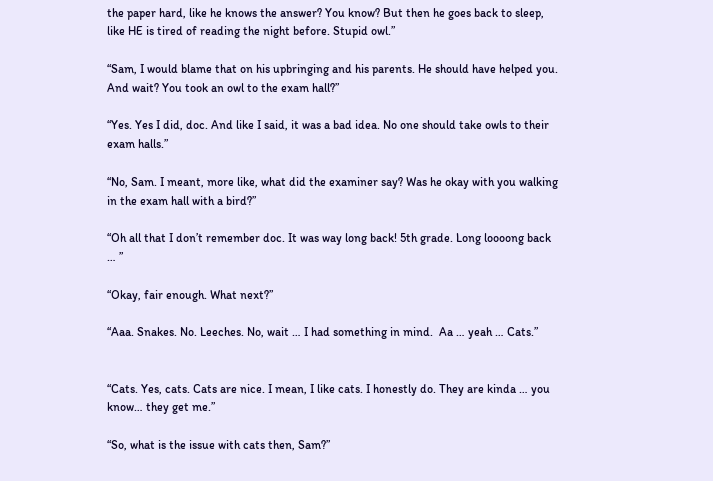the paper hard, like he knows the answer? You know? But then he goes back to sleep, like HE is tired of reading the night before. Stupid owl.”

“Sam, I would blame that on his upbringing and his parents. He should have helped you.  And wait? You took an owl to the exam hall?”

“Yes. Yes I did, doc. And like I said, it was a bad idea. No one should take owls to their exam halls.”

“No, Sam. I meant, more like, what did the examiner say? Was he okay with you walking in the exam hall with a bird?”

“Oh all that I don’t remember doc. It was way long back! 5th grade. Long loooong back … ”

“Okay, fair enough. What next?”

“Aaa. Snakes. No. Leeches. No, wait … I had something in mind.  Aa … yeah … Cats.”


“Cats. Yes, cats. Cats are nice. I mean, I like cats. I honestly do. They are kinda … you know… they get me.”

“So, what is the issue with cats then, Sam?”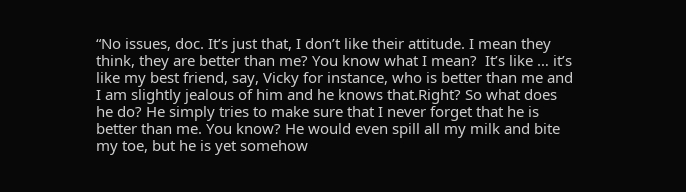“No issues, doc. It’s just that, I don’t like their attitude. I mean they think, they are better than me? You know what I mean?  It’s like … it’s like my best friend, say, Vicky for instance, who is better than me and I am slightly jealous of him and he knows that.Right? So what does he do? He simply tries to make sure that I never forget that he is better than me. You know? He would even spill all my milk and bite my toe, but he is yet somehow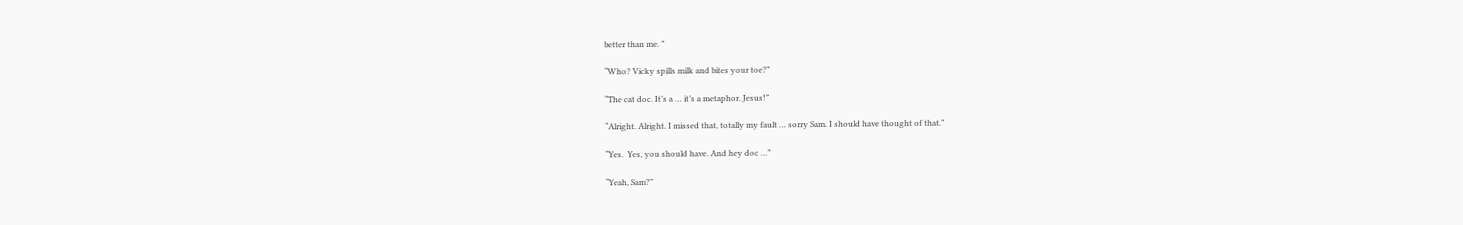better than me. ”

“Who? Vicky spills milk and bites your toe?”

“The cat doc. It’s a … it’s a metaphor. Jesus!”

“Alright. Alright. I missed that, totally my fault … sorry Sam. I should have thought of that.”

“Yes.  Yes, you should have. And hey doc …”

“Yeah, Sam?”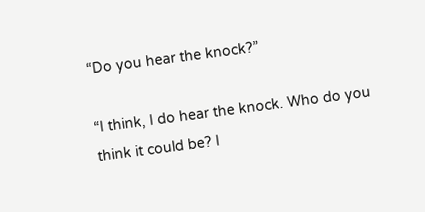“Do you hear the knock?”

“I think, I do hear the knock. Who do you think it could be? I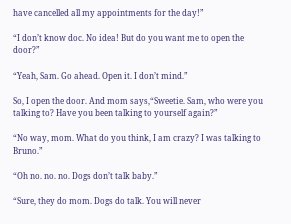have cancelled all my appointments for the day!”

“I don’t know doc. No idea! But do you want me to open the door?”

“Yeah, Sam. Go ahead. Open it. I don’t mind.”

So, I open the door. And mom says,“Sweetie. Sam, who were you talking to? Have you been talking to yourself again?”

“No way, mom. What do you think, I am crazy? I was talking to Bruno.”

“Oh no. no. no. Dogs don’t talk baby.”

“Sure, they do mom. Dogs do talk. You will never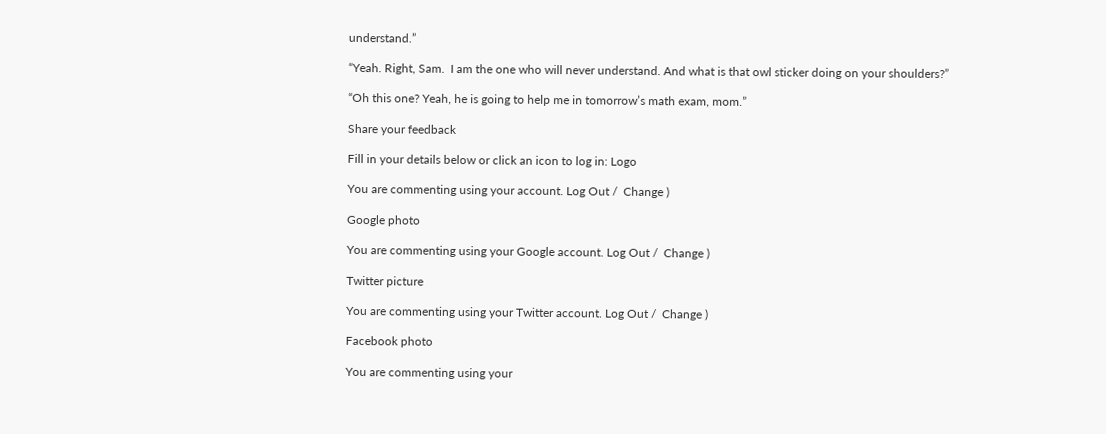understand.”

“Yeah. Right, Sam.  I am the one who will never understand. And what is that owl sticker doing on your shoulders?”

“Oh this one? Yeah, he is going to help me in tomorrow’s math exam, mom.”

Share your feedback

Fill in your details below or click an icon to log in: Logo

You are commenting using your account. Log Out /  Change )

Google photo

You are commenting using your Google account. Log Out /  Change )

Twitter picture

You are commenting using your Twitter account. Log Out /  Change )

Facebook photo

You are commenting using your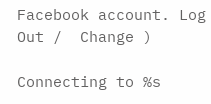Facebook account. Log Out /  Change )

Connecting to %s